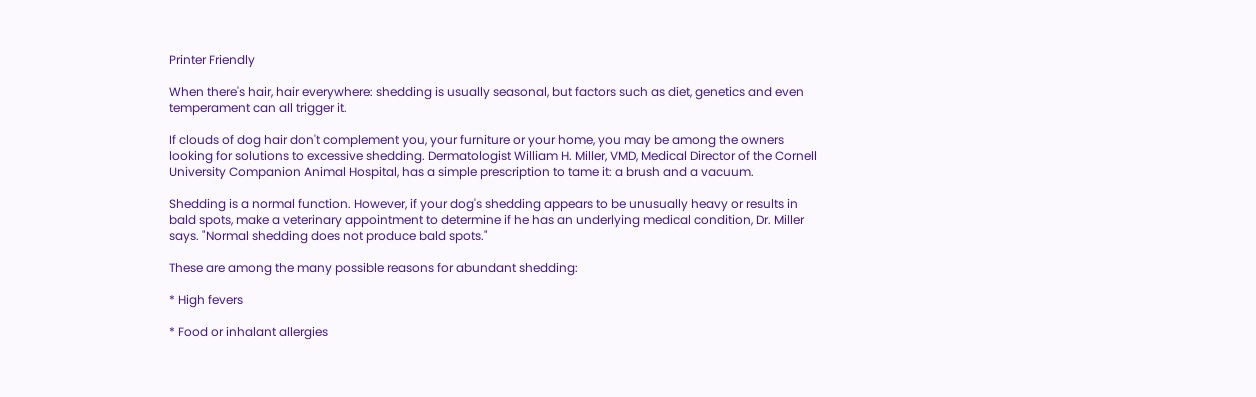Printer Friendly

When there's hair, hair everywhere: shedding is usually seasonal, but factors such as diet, genetics and even temperament can all trigger it.

If clouds of dog hair don't complement you, your furniture or your home, you may be among the owners looking for solutions to excessive shedding. Dermatologist William H. Miller, VMD, Medical Director of the Cornell University Companion Animal Hospital, has a simple prescription to tame it: a brush and a vacuum.

Shedding is a normal function. However, if your dog's shedding appears to be unusually heavy or results in bald spots, make a veterinary appointment to determine if he has an underlying medical condition, Dr. Miller says. "Normal shedding does not produce bald spots."

These are among the many possible reasons for abundant shedding:

* High fevers

* Food or inhalant allergies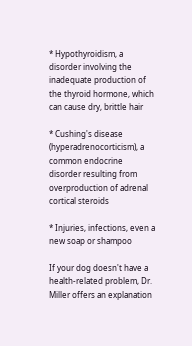* Hypothyroidism, a disorder involving the inadequate production of the thyroid hormone, which can cause dry, brittle hair

* Cushing's disease (hyperadrenocorticism), a common endocrine disorder resulting from overproduction of adrenal cortical steroids

* Injuries, infections, even a new soap or shampoo

If your dog doesn't have a health-related problem, Dr. Miller offers an explanation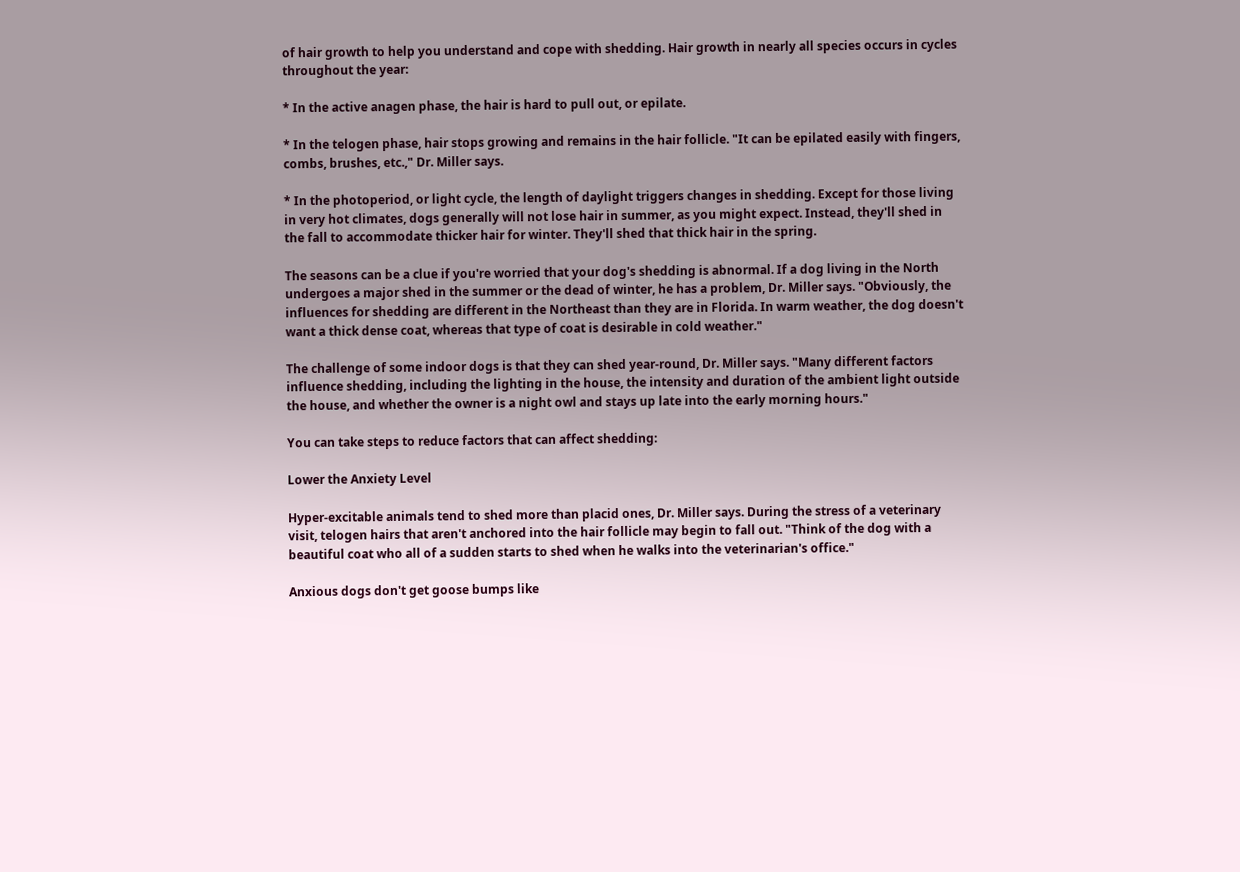of hair growth to help you understand and cope with shedding. Hair growth in nearly all species occurs in cycles throughout the year:

* In the active anagen phase, the hair is hard to pull out, or epilate.

* In the telogen phase, hair stops growing and remains in the hair follicle. "It can be epilated easily with fingers, combs, brushes, etc.," Dr. Miller says.

* In the photoperiod, or light cycle, the length of daylight triggers changes in shedding. Except for those living in very hot climates, dogs generally will not lose hair in summer, as you might expect. Instead, they'll shed in the fall to accommodate thicker hair for winter. They'll shed that thick hair in the spring.

The seasons can be a clue if you're worried that your dog's shedding is abnormal. If a dog living in the North undergoes a major shed in the summer or the dead of winter, he has a problem, Dr. Miller says. "Obviously, the influences for shedding are different in the Northeast than they are in Florida. In warm weather, the dog doesn't want a thick dense coat, whereas that type of coat is desirable in cold weather."

The challenge of some indoor dogs is that they can shed year-round, Dr. Miller says. "Many different factors influence shedding, including the lighting in the house, the intensity and duration of the ambient light outside the house, and whether the owner is a night owl and stays up late into the early morning hours."

You can take steps to reduce factors that can affect shedding:

Lower the Anxiety Level

Hyper-excitable animals tend to shed more than placid ones, Dr. Miller says. During the stress of a veterinary visit, telogen hairs that aren't anchored into the hair follicle may begin to fall out. "Think of the dog with a beautiful coat who all of a sudden starts to shed when he walks into the veterinarian's office."

Anxious dogs don't get goose bumps like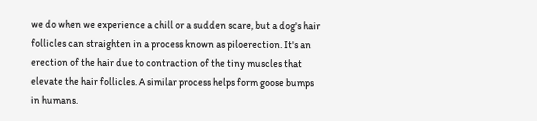we do when we experience a chill or a sudden scare, but a dog's hair follicles can straighten in a process known as piloerection. It's an erection of the hair due to contraction of the tiny muscles that elevate the hair follicles. A similar process helps form goose bumps in humans.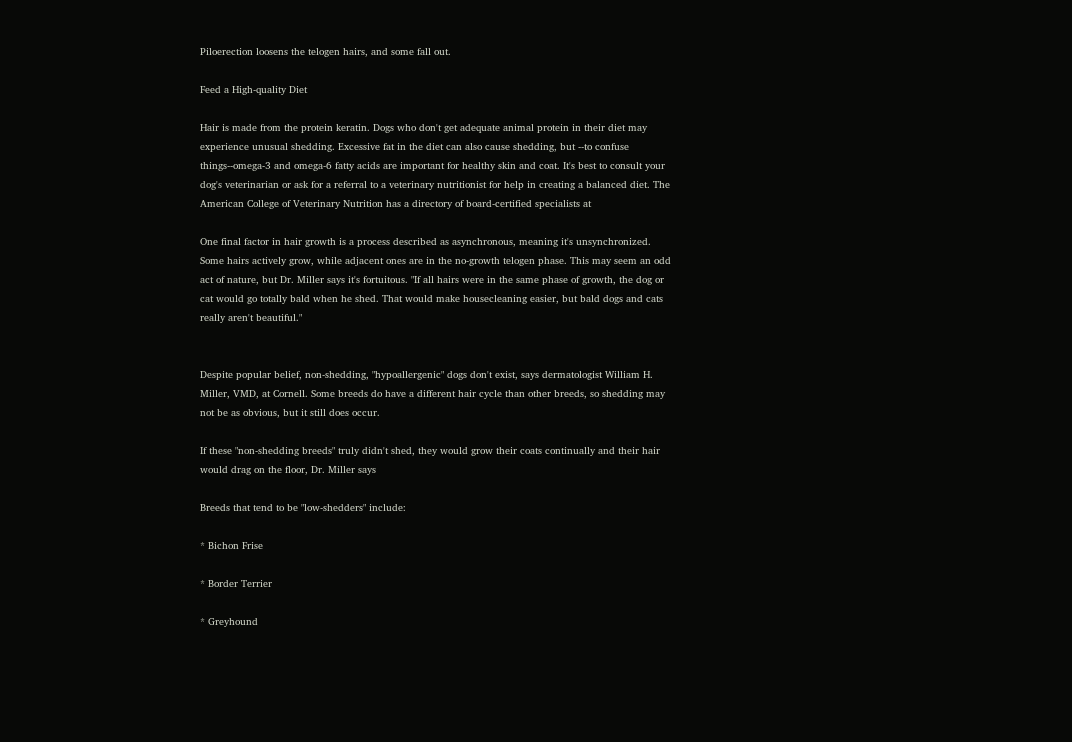Piloerection loosens the telogen hairs, and some fall out.

Feed a High-quality Diet

Hair is made from the protein keratin. Dogs who don't get adequate animal protein in their diet may experience unusual shedding. Excessive fat in the diet can also cause shedding, but --to confuse things--omega-3 and omega-6 fatty acids are important for healthy skin and coat. It's best to consult your dog's veterinarian or ask for a referral to a veterinary nutritionist for help in creating a balanced diet. The American College of Veterinary Nutrition has a directory of board-certified specialists at

One final factor in hair growth is a process described as asynchronous, meaning it's unsynchronized. Some hairs actively grow, while adjacent ones are in the no-growth telogen phase. This may seem an odd act of nature, but Dr. Miller says it's fortuitous. "If all hairs were in the same phase of growth, the dog or cat would go totally bald when he shed. That would make housecleaning easier, but bald dogs and cats really aren't beautiful."


Despite popular belief, non-shedding, "hypoallergenic" dogs don't exist, says dermatologist William H. Miller, VMD, at Cornell. Some breeds do have a different hair cycle than other breeds, so shedding may not be as obvious, but it still does occur.

If these "non-shedding breeds" truly didn't shed, they would grow their coats continually and their hair would drag on the floor, Dr. Miller says

Breeds that tend to be "low-shedders" include:

* Bichon Frise

* Border Terrier

* Greyhound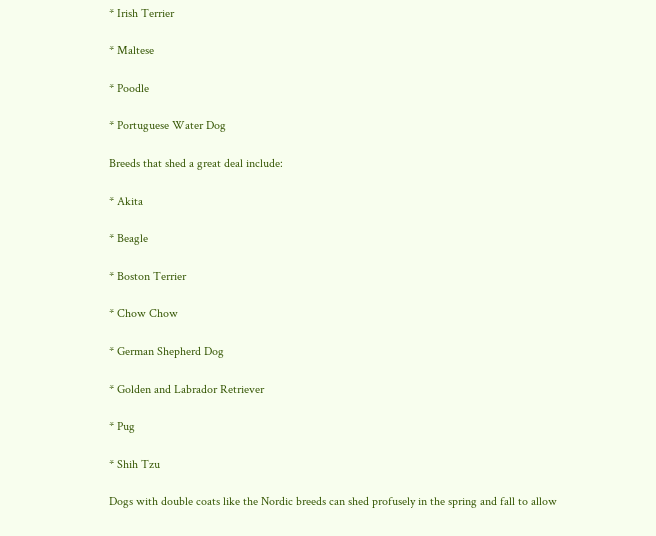* Irish Terrier

* Maltese

* Poodle

* Portuguese Water Dog

Breeds that shed a great deal include:

* Akita

* Beagle

* Boston Terrier

* Chow Chow

* German Shepherd Dog

* Golden and Labrador Retriever

* Pug

* Shih Tzu

Dogs with double coats like the Nordic breeds can shed profusely in the spring and fall to allow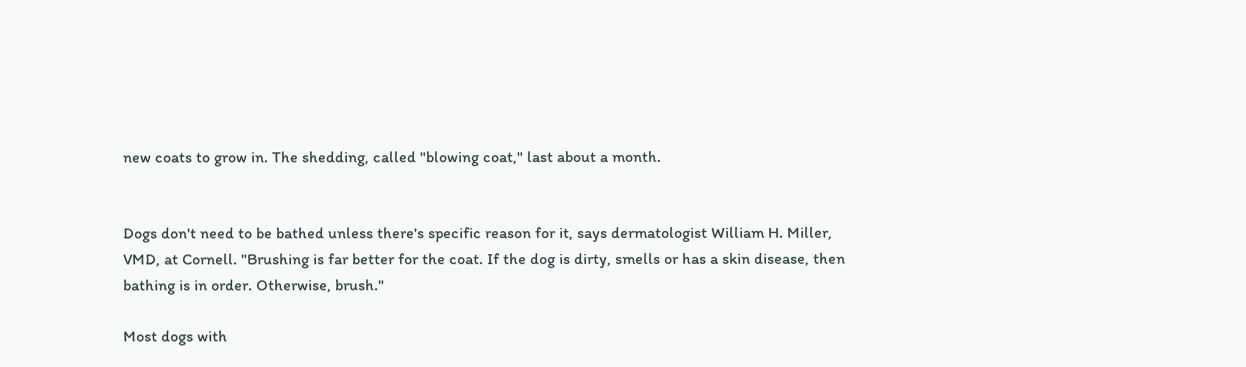new coats to grow in. The shedding, called "blowing coat," last about a month.


Dogs don't need to be bathed unless there's specific reason for it, says dermatologist William H. Miller, VMD, at Cornell. "Brushing is far better for the coat. If the dog is dirty, smells or has a skin disease, then bathing is in order. Otherwise, brush."

Most dogs with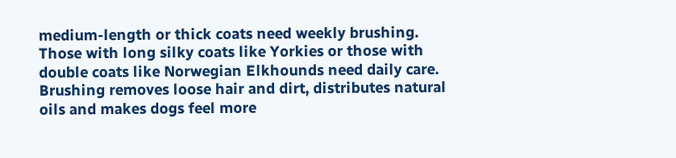medium-length or thick coats need weekly brushing. Those with long silky coats like Yorkies or those with double coats like Norwegian Elkhounds need daily care. Brushing removes loose hair and dirt, distributes natural oils and makes dogs feel more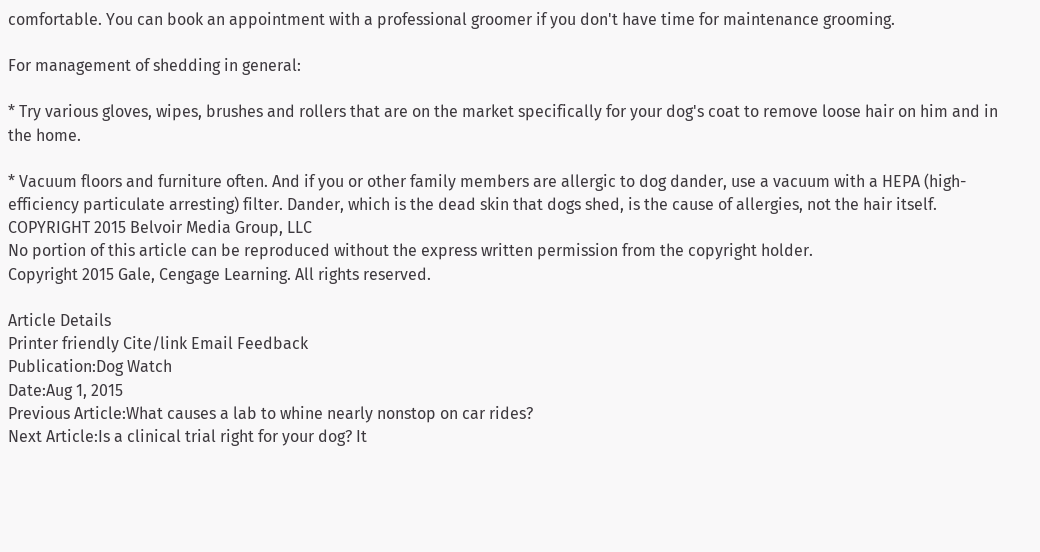comfortable. You can book an appointment with a professional groomer if you don't have time for maintenance grooming.

For management of shedding in general:

* Try various gloves, wipes, brushes and rollers that are on the market specifically for your dog's coat to remove loose hair on him and in the home.

* Vacuum floors and furniture often. And if you or other family members are allergic to dog dander, use a vacuum with a HEPA (high-efficiency particulate arresting) filter. Dander, which is the dead skin that dogs shed, is the cause of allergies, not the hair itself.
COPYRIGHT 2015 Belvoir Media Group, LLC
No portion of this article can be reproduced without the express written permission from the copyright holder.
Copyright 2015 Gale, Cengage Learning. All rights reserved.

Article Details
Printer friendly Cite/link Email Feedback
Publication:Dog Watch
Date:Aug 1, 2015
Previous Article:What causes a lab to whine nearly nonstop on car rides?
Next Article:Is a clinical trial right for your dog? It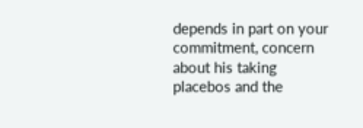depends in part on your commitment, concern about his taking placebos and the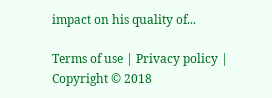impact on his quality of...

Terms of use | Privacy policy | Copyright © 2018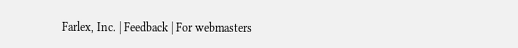Farlex, Inc. | Feedback | For webmasters